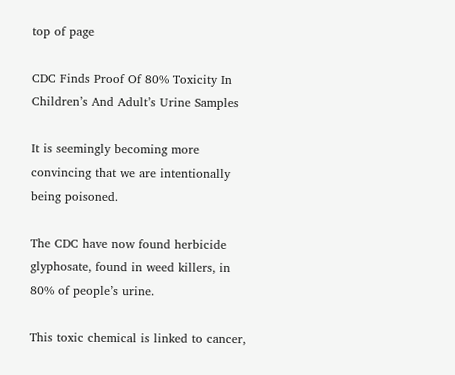top of page

CDC Finds Proof Of 80% Toxicity In Children’s And Adult’s Urine Samples

It is seemingly becoming more convincing that we are intentionally being poisoned.

The CDC have now found herbicide glyphosate, found in weed killers, in 80% of people’s urine.

This toxic chemical is linked to cancer,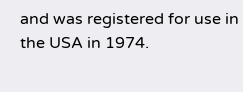and was registered for use in the USA in 1974.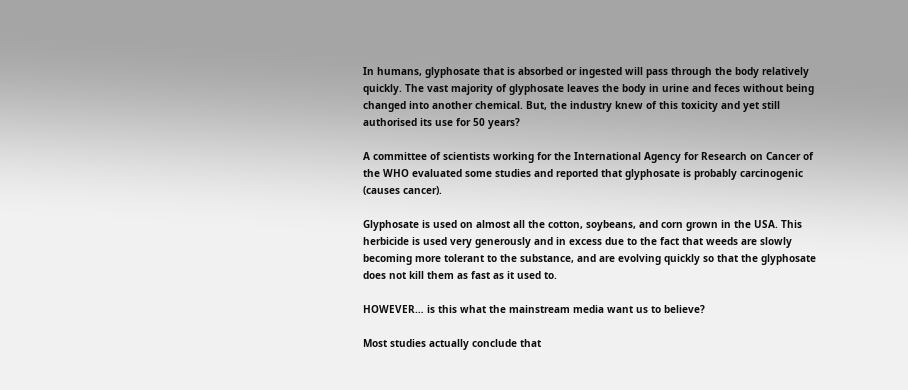In humans, glyphosate that is absorbed or ingested will pass through the body relatively quickly. The vast majority of glyphosate leaves the body in urine and feces without being changed into another chemical. But, the industry knew of this toxicity and yet still authorised its use for 50 years?

A committee of scientists working for the International Agency for Research on Cancer of the WHO evaluated some studies and reported that glyphosate is probably carcinogenic (causes cancer).

Glyphosate is used on almost all the cotton, soybeans, and corn grown in the USA. This herbicide is used very generously and in excess due to the fact that weeds are slowly becoming more tolerant to the substance, and are evolving quickly so that the glyphosate does not kill them as fast as it used to.

HOWEVER… is this what the mainstream media want us to believe?

Most studies actually conclude that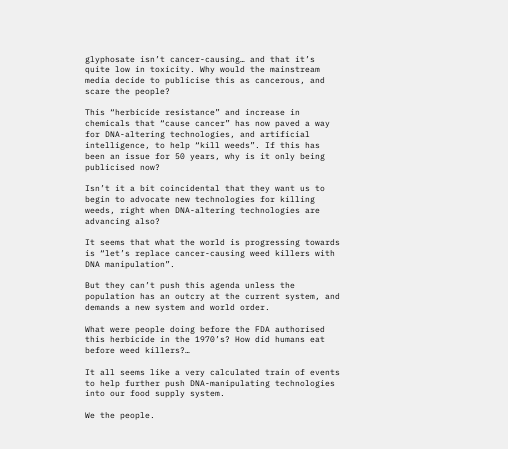glyphosate isn’t cancer-causing… and that it’s quite low in toxicity. Why would the mainstream media decide to publicise this as cancerous, and scare the people?

This “herbicide resistance” and increase in chemicals that “cause cancer” has now paved a way for DNA-altering technologies, and artificial intelligence, to help “kill weeds”. If this has been an issue for 50 years, why is it only being publicised now?

Isn’t it a bit coincidental that they want us to begin to advocate new technologies for killing weeds, right when DNA-altering technologies are advancing also?

It seems that what the world is progressing towards is “let’s replace cancer-causing weed killers with DNA manipulation”.

But they can’t push this agenda unless the population has an outcry at the current system, and demands a new system and world order.

What were people doing before the FDA authorised this herbicide in the 1970’s? How did humans eat before weed killers?…

It all seems like a very calculated train of events to help further push DNA-manipulating technologies into our food supply system.

We the people.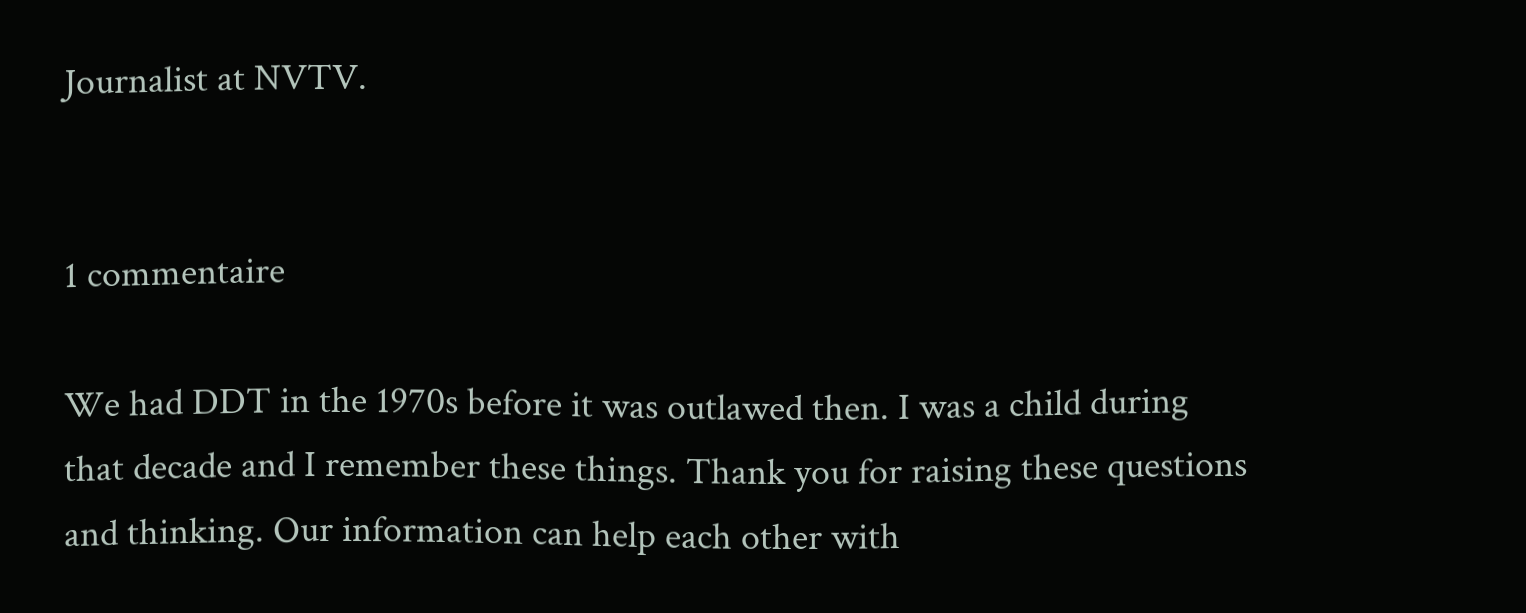Journalist at NVTV.


1 commentaire

We had DDT in the 1970s before it was outlawed then. I was a child during that decade and I remember these things. Thank you for raising these questions and thinking. Our information can help each other with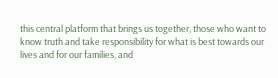this central platform that brings us together, those who want to know truth and take responsibility for what is best towards our lives and for our families, and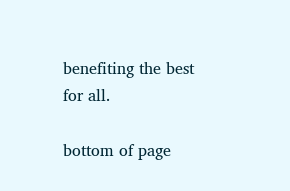benefiting the best for all.

bottom of page